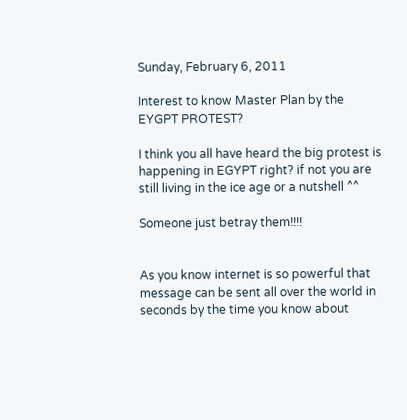Sunday, February 6, 2011

Interest to know Master Plan by the EYGPT PROTEST?

I think you all have heard the big protest is happening in EGYPT right? if not you are still living in the ice age or a nutshell ^^

Someone just betray them!!!!


As you know internet is so powerful that message can be sent all over the world in seconds by the time you know about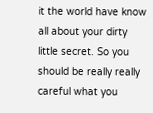it the world have know all about your dirty little secret. So you should be really really careful what you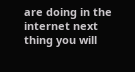are doing in the internet next thing you will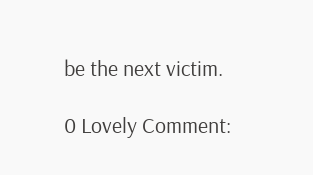be the next victim.

0 Lovely Comment: